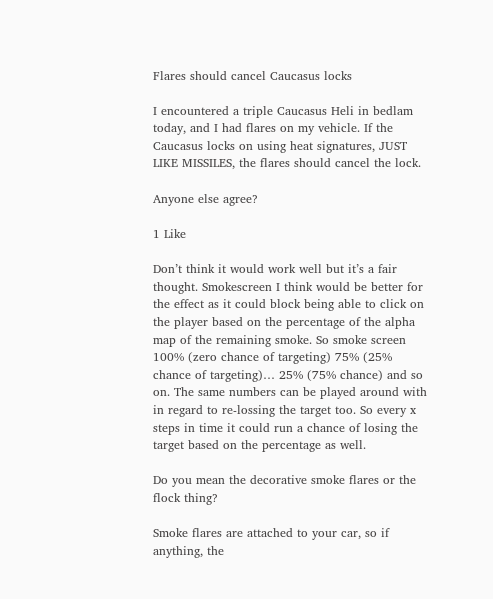Flares should cancel Caucasus locks

I encountered a triple Caucasus Heli in bedlam today, and I had flares on my vehicle. If the Caucasus locks on using heat signatures, JUST LIKE MISSILES, the flares should cancel the lock.

Anyone else agree?

1 Like

Don’t think it would work well but it’s a fair thought. Smokescreen I think would be better for the effect as it could block being able to click on the player based on the percentage of the alpha map of the remaining smoke. So smoke screen 100% (zero chance of targeting) 75% (25% chance of targeting)… 25% (75% chance) and so on. The same numbers can be played around with in regard to re-lossing the target too. So every x steps in time it could run a chance of losing the target based on the percentage as well.

Do you mean the decorative smoke flares or the flock thing?

Smoke flares are attached to your car, so if anything, the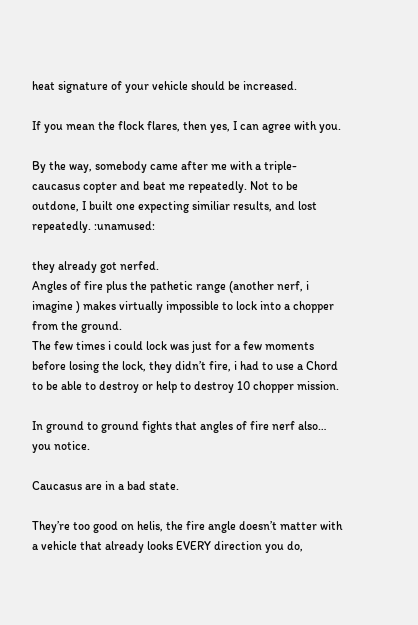heat signature of your vehicle should be increased.

If you mean the flock flares, then yes, I can agree with you.

By the way, somebody came after me with a triple-caucasus copter and beat me repeatedly. Not to be outdone, I built one expecting similiar results, and lost repeatedly. :unamused:

they already got nerfed.
Angles of fire plus the pathetic range (another nerf, i imagine ) makes virtually impossible to lock into a chopper from the ground.
The few times i could lock was just for a few moments before losing the lock, they didn’t fire, i had to use a Chord to be able to destroy or help to destroy 10 chopper mission.

In ground to ground fights that angles of fire nerf also… you notice.

Caucasus are in a bad state.

They’re too good on helis, the fire angle doesn’t matter with a vehicle that already looks EVERY direction you do,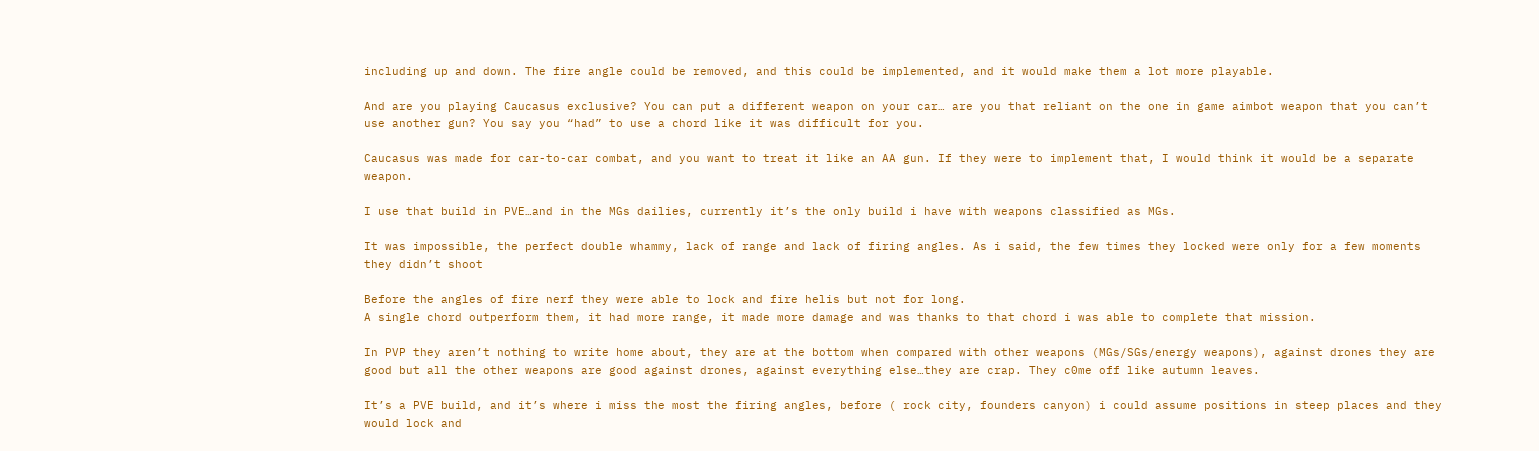including up and down. The fire angle could be removed, and this could be implemented, and it would make them a lot more playable.

And are you playing Caucasus exclusive? You can put a different weapon on your car… are you that reliant on the one in game aimbot weapon that you can’t use another gun? You say you “had” to use a chord like it was difficult for you.

Caucasus was made for car-to-car combat, and you want to treat it like an AA gun. If they were to implement that, I would think it would be a separate weapon.

I use that build in PVE…and in the MGs dailies, currently it’s the only build i have with weapons classified as MGs.

It was impossible, the perfect double whammy, lack of range and lack of firing angles. As i said, the few times they locked were only for a few moments they didn’t shoot

Before the angles of fire nerf they were able to lock and fire helis but not for long.
A single chord outperform them, it had more range, it made more damage and was thanks to that chord i was able to complete that mission.

In PVP they aren’t nothing to write home about, they are at the bottom when compared with other weapons (MGs/SGs/energy weapons), against drones they are good but all the other weapons are good against drones, against everything else…they are crap. They c0me off like autumn leaves.

It’s a PVE build, and it’s where i miss the most the firing angles, before ( rock city, founders canyon) i could assume positions in steep places and they would lock and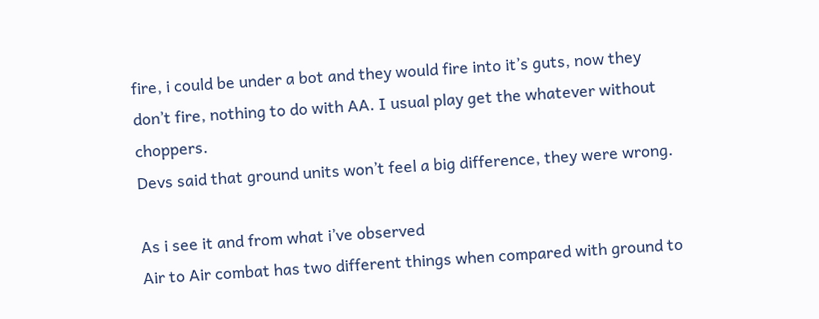fire, i could be under a bot and they would fire into it’s guts, now they don’t fire, nothing to do with AA. I usual play get the whatever without choppers.
Devs said that ground units won’t feel a big difference, they were wrong.

As i see it and from what i’ve observed
Air to Air combat has two different things when compared with ground to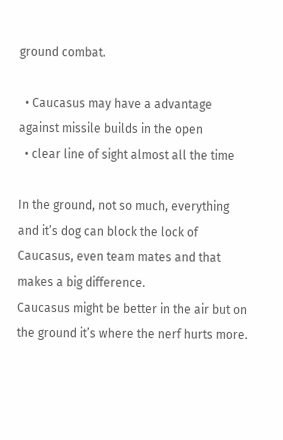ground combat.

  • Caucasus may have a advantage against missile builds in the open
  • clear line of sight almost all the time

In the ground, not so much, everything and it’s dog can block the lock of Caucasus, even team mates and that makes a big difference.
Caucasus might be better in the air but on the ground it’s where the nerf hurts more.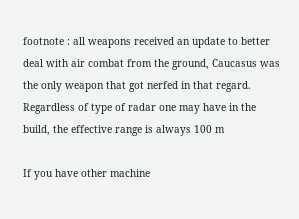footnote : all weapons received an update to better deal with air combat from the ground, Caucasus was the only weapon that got nerfed in that regard.
Regardless of type of radar one may have in the build, the effective range is always 100 m

If you have other machine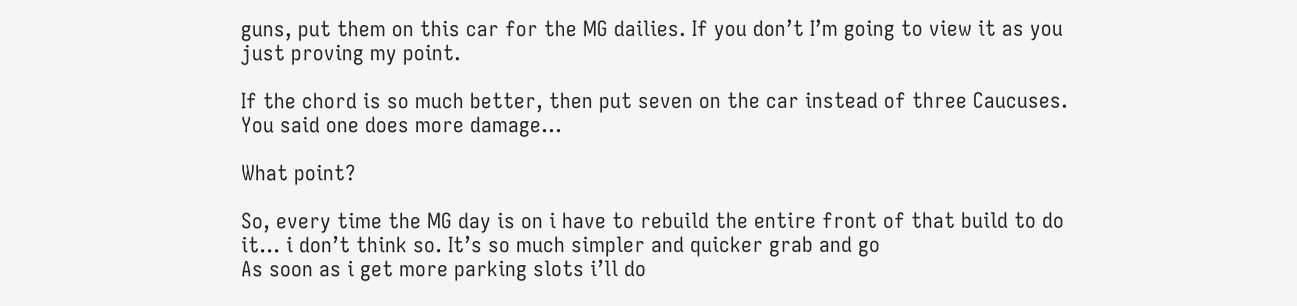guns, put them on this car for the MG dailies. If you don’t I’m going to view it as you just proving my point.

If the chord is so much better, then put seven on the car instead of three Caucuses. You said one does more damage…

What point?

So, every time the MG day is on i have to rebuild the entire front of that build to do it… i don’t think so. It’s so much simpler and quicker grab and go
As soon as i get more parking slots i’ll do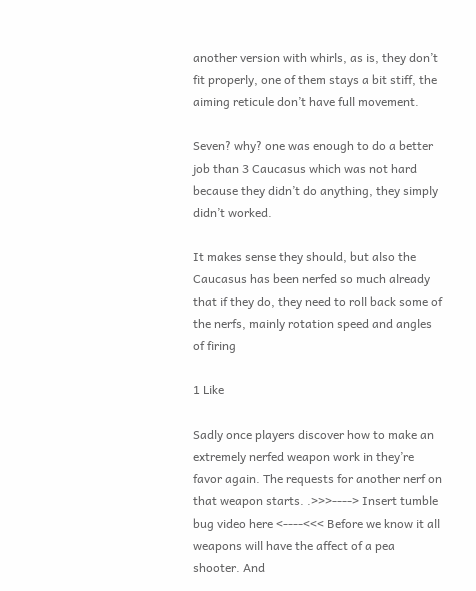another version with whirls, as is, they don’t fit properly, one of them stays a bit stiff, the aiming reticule don’t have full movement.

Seven? why? one was enough to do a better job than 3 Caucasus which was not hard because they didn’t do anything, they simply didn’t worked.

It makes sense they should, but also the Caucasus has been nerfed so much already that if they do, they need to roll back some of the nerfs, mainly rotation speed and angles of firing

1 Like

Sadly once players discover how to make an extremely nerfed weapon work in they’re favor again. The requests for another nerf on that weapon starts. .>>>----> Insert tumble bug video here <----<<< Before we know it all weapons will have the affect of a pea shooter. And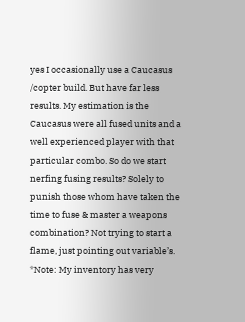yes I occasionally use a Caucasus /copter build. But have far less results. My estimation is the Caucasus were all fused units and a well experienced player with that particular combo. So do we start nerfing fusing results? Solely to punish those whom have taken the time to fuse & master a weapons combination? Not trying to start a flame, just pointing out variable’s. *Note: My inventory has very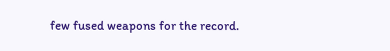few fused weapons for the record.